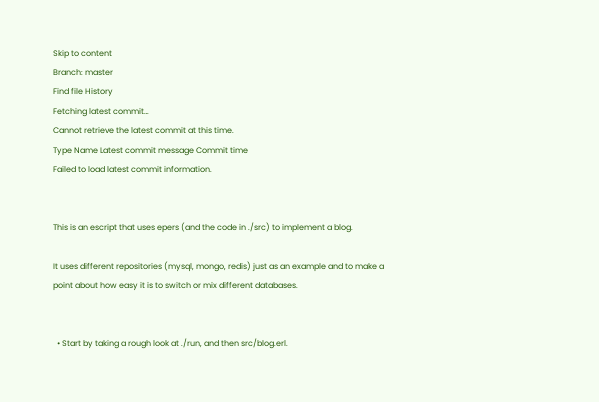Skip to content
Branch: master
Find file History
Fetching latest commit…
Cannot retrieve the latest commit at this time.
Type Name Latest commit message Commit time
Failed to load latest commit information.


This is an escript that uses epers (and the code in ./src) to implement a blog.

It uses different repositories (mysql, mongo, redis) just as an example and to make a point about how easy it is to switch or mix different databases.


  • Start by taking a rough look at ./run, and then src/blog.erl.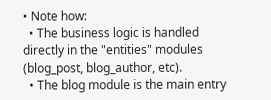• Note how:
  • The business logic is handled directly in the "entities" modules (blog_post, blog_author, etc).
  • The blog module is the main entry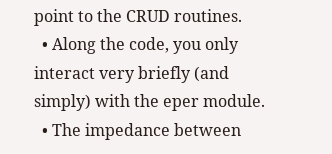point to the CRUD routines.
  • Along the code, you only interact very briefly (and simply) with the eper module.
  • The impedance between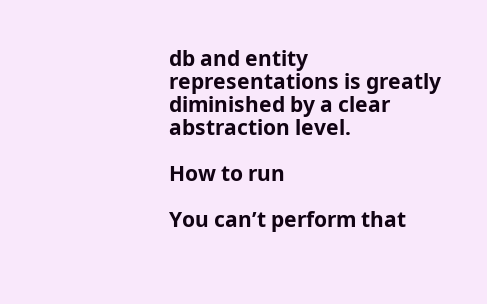db and entity representations is greatly diminished by a clear abstraction level.

How to run

You can’t perform that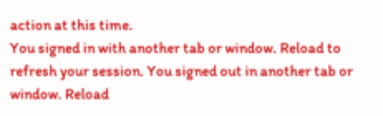action at this time.
You signed in with another tab or window. Reload to refresh your session. You signed out in another tab or window. Reload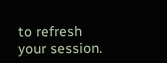to refresh your session.